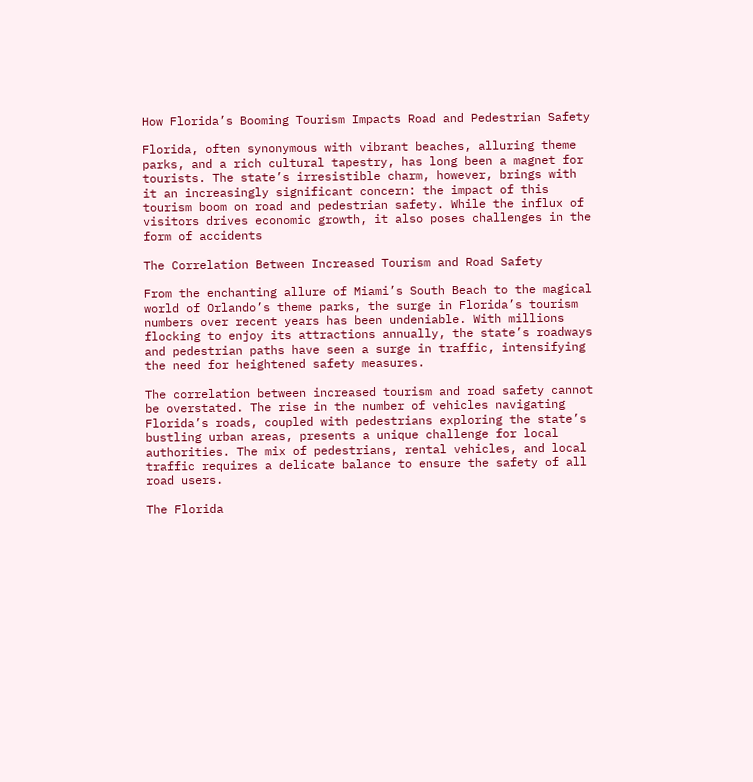How Florida’s Booming Tourism Impacts Road and Pedestrian Safety

Florida, often synonymous with vibrant beaches, alluring theme parks, and a rich cultural tapestry, has long been a magnet for tourists. The state’s irresistible charm, however, brings with it an increasingly significant concern: the impact of this tourism boom on road and pedestrian safety. While the influx of visitors drives economic growth, it also poses challenges in the form of accidents

The Correlation Between Increased Tourism and Road Safety

From the enchanting allure of Miami’s South Beach to the magical world of Orlando’s theme parks, the surge in Florida’s tourism numbers over recent years has been undeniable. With millions flocking to enjoy its attractions annually, the state’s roadways and pedestrian paths have seen a surge in traffic, intensifying the need for heightened safety measures.

The correlation between increased tourism and road safety cannot be overstated. The rise in the number of vehicles navigating Florida’s roads, coupled with pedestrians exploring the state’s bustling urban areas, presents a unique challenge for local authorities. The mix of pedestrians, rental vehicles, and local traffic requires a delicate balance to ensure the safety of all road users.

The Florida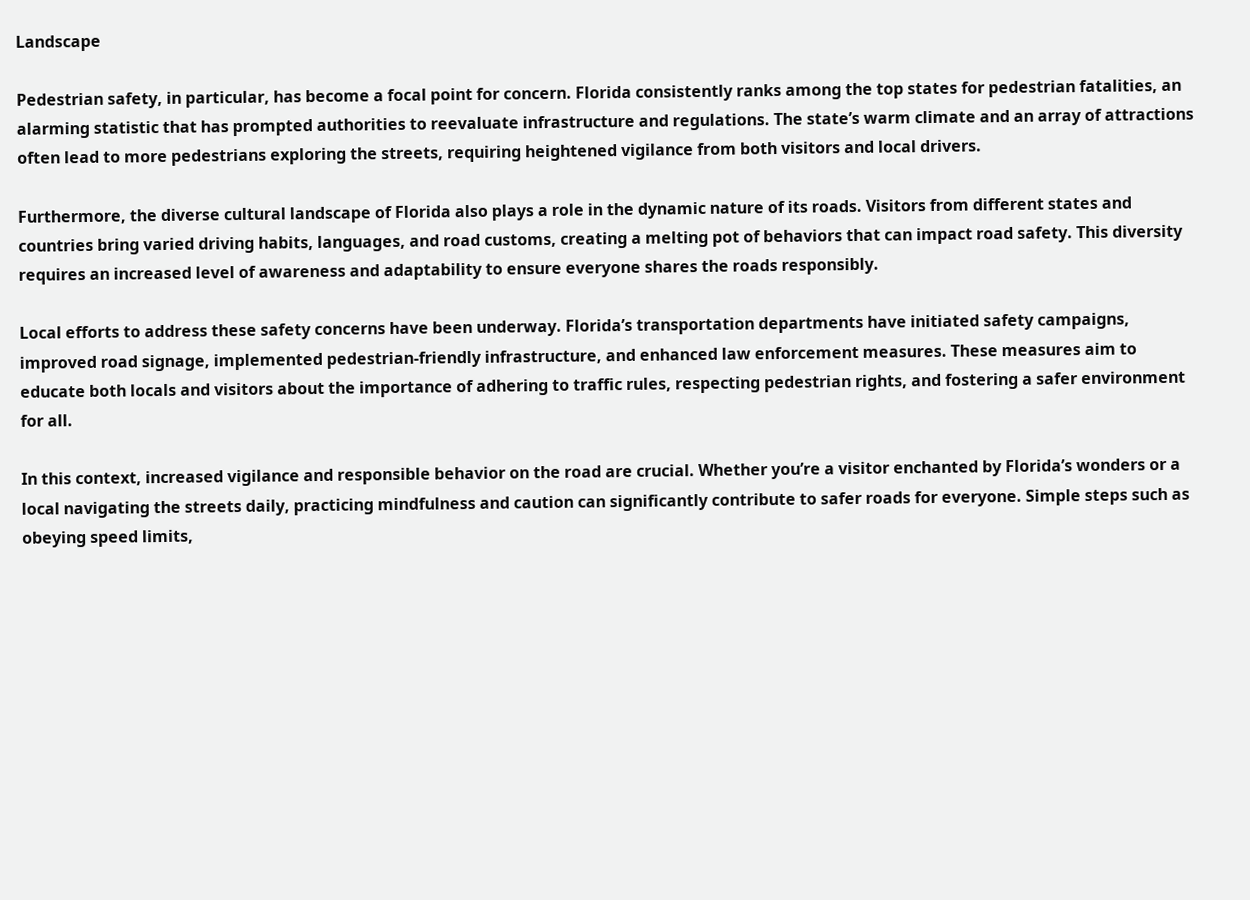Landscape

Pedestrian safety, in particular, has become a focal point for concern. Florida consistently ranks among the top states for pedestrian fatalities, an alarming statistic that has prompted authorities to reevaluate infrastructure and regulations. The state’s warm climate and an array of attractions often lead to more pedestrians exploring the streets, requiring heightened vigilance from both visitors and local drivers.

Furthermore, the diverse cultural landscape of Florida also plays a role in the dynamic nature of its roads. Visitors from different states and countries bring varied driving habits, languages, and road customs, creating a melting pot of behaviors that can impact road safety. This diversity requires an increased level of awareness and adaptability to ensure everyone shares the roads responsibly.

Local efforts to address these safety concerns have been underway. Florida’s transportation departments have initiated safety campaigns, improved road signage, implemented pedestrian-friendly infrastructure, and enhanced law enforcement measures. These measures aim to educate both locals and visitors about the importance of adhering to traffic rules, respecting pedestrian rights, and fostering a safer environment for all.

In this context, increased vigilance and responsible behavior on the road are crucial. Whether you’re a visitor enchanted by Florida’s wonders or a local navigating the streets daily, practicing mindfulness and caution can significantly contribute to safer roads for everyone. Simple steps such as obeying speed limits,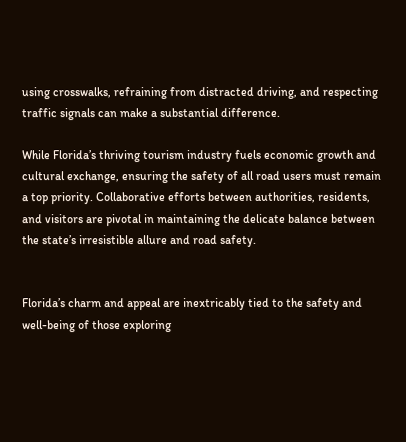using crosswalks, refraining from distracted driving, and respecting traffic signals can make a substantial difference.

While Florida’s thriving tourism industry fuels economic growth and cultural exchange, ensuring the safety of all road users must remain a top priority. Collaborative efforts between authorities, residents, and visitors are pivotal in maintaining the delicate balance between the state’s irresistible allure and road safety.


Florida’s charm and appeal are inextricably tied to the safety and well-being of those exploring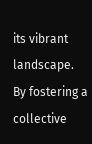its vibrant landscape. By fostering a collective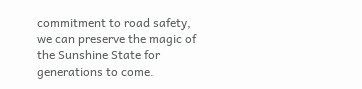commitment to road safety, we can preserve the magic of the Sunshine State for generations to come.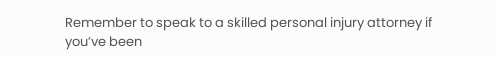Remember to speak to a skilled personal injury attorney if you’ve been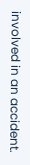involved in an accident.